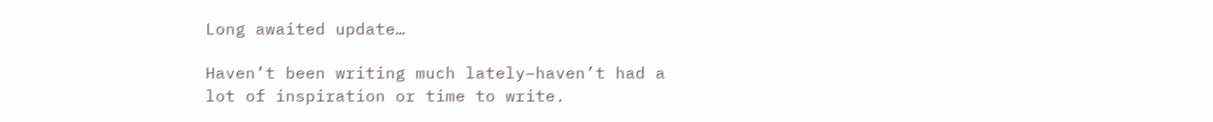Long awaited update…

Haven’t been writing much lately–haven’t had a lot of inspiration or time to write.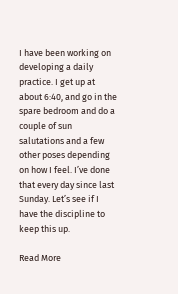I have been working on developing a daily practice. I get up at about 6:40, and go in the spare bedroom and do a couple of sun salutations and a few other poses depending on how I feel. I’ve done that every day since last Sunday. Let’s see if I have the discipline to keep this up.

Read More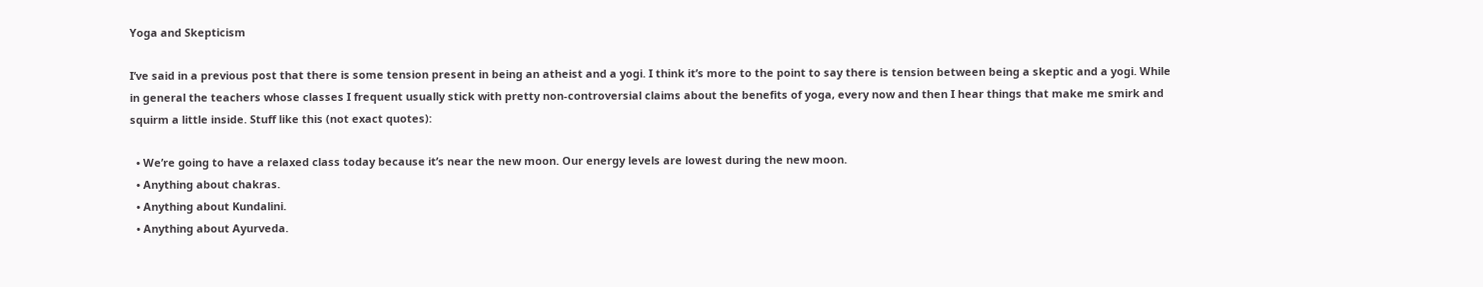Yoga and Skepticism

I’ve said in a previous post that there is some tension present in being an atheist and a yogi. I think it’s more to the point to say there is tension between being a skeptic and a yogi. While in general the teachers whose classes I frequent usually stick with pretty non-controversial claims about the benefits of yoga, every now and then I hear things that make me smirk and squirm a little inside. Stuff like this (not exact quotes):

  • We’re going to have a relaxed class today because it’s near the new moon. Our energy levels are lowest during the new moon.
  • Anything about chakras.
  • Anything about Kundalini.
  • Anything about Ayurveda.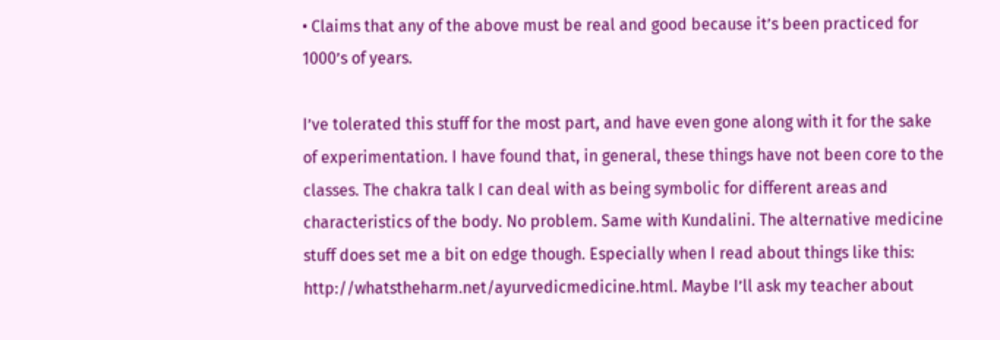• Claims that any of the above must be real and good because it’s been practiced for 1000’s of years.

I’ve tolerated this stuff for the most part, and have even gone along with it for the sake of experimentation. I have found that, in general, these things have not been core to the classes. The chakra talk I can deal with as being symbolic for different areas and characteristics of the body. No problem. Same with Kundalini. The alternative medicine stuff does set me a bit on edge though. Especially when I read about things like this: http://whatstheharm.net/ayurvedicmedicine.html. Maybe I’ll ask my teacher about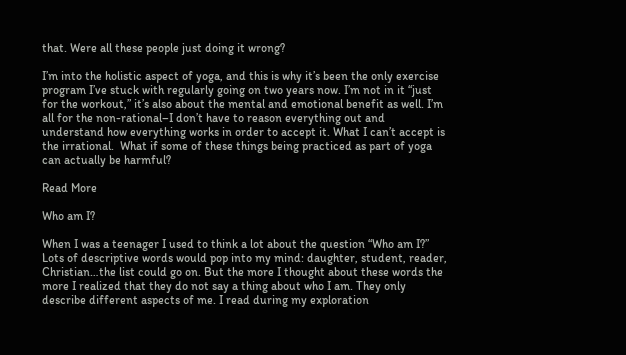that. Were all these people just doing it wrong?

I’m into the holistic aspect of yoga, and this is why it’s been the only exercise program I’ve stuck with regularly going on two years now. I’m not in it “just for the workout,” it’s also about the mental and emotional benefit as well. I’m all for the non-rational–I don’t have to reason everything out and understand how everything works in order to accept it. What I can’t accept is the irrational.  What if some of these things being practiced as part of yoga can actually be harmful?

Read More

Who am I?

When I was a teenager I used to think a lot about the question “Who am I?” Lots of descriptive words would pop into my mind: daughter, student, reader, Christian…the list could go on. But the more I thought about these words the more I realized that they do not say a thing about who I am. They only describe different aspects of me. I read during my exploration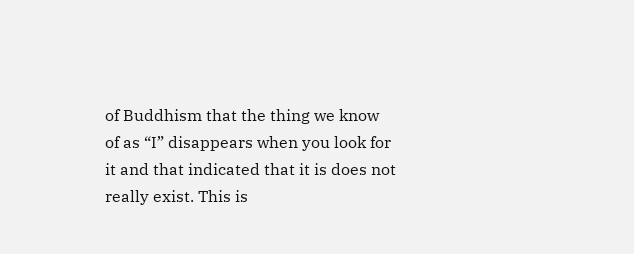of Buddhism that the thing we know of as “I” disappears when you look for it and that indicated that it is does not really exist. This is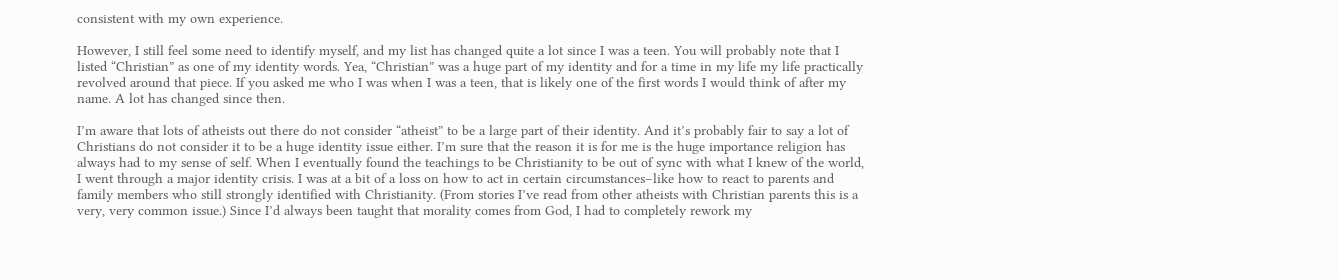consistent with my own experience.

However, I still feel some need to identify myself, and my list has changed quite a lot since I was a teen. You will probably note that I listed “Christian” as one of my identity words. Yea, “Christian” was a huge part of my identity and for a time in my life my life practically revolved around that piece. If you asked me who I was when I was a teen, that is likely one of the first words I would think of after my name. A lot has changed since then.

I’m aware that lots of atheists out there do not consider “atheist” to be a large part of their identity. And it’s probably fair to say a lot of Christians do not consider it to be a huge identity issue either. I’m sure that the reason it is for me is the huge importance religion has always had to my sense of self. When I eventually found the teachings to be Christianity to be out of sync with what I knew of the world, I went through a major identity crisis. I was at a bit of a loss on how to act in certain circumstances–like how to react to parents and family members who still strongly identified with Christianity. (From stories I’ve read from other atheists with Christian parents this is a very, very common issue.) Since I’d always been taught that morality comes from God, I had to completely rework my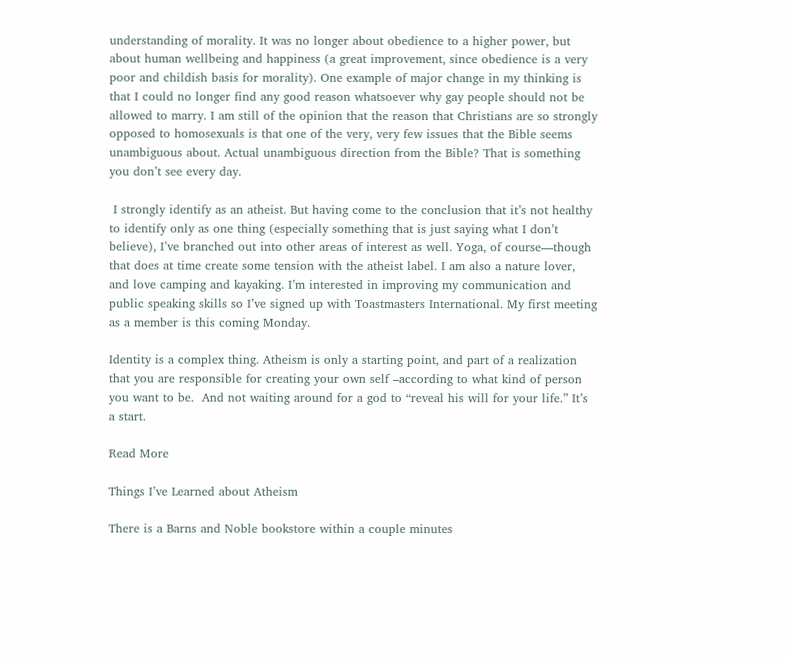understanding of morality. It was no longer about obedience to a higher power, but about human wellbeing and happiness (a great improvement, since obedience is a very poor and childish basis for morality). One example of major change in my thinking is that I could no longer find any good reason whatsoever why gay people should not be allowed to marry. I am still of the opinion that the reason that Christians are so strongly opposed to homosexuals is that one of the very, very few issues that the Bible seems unambiguous about. Actual unambiguous direction from the Bible? That is something you don’t see every day.

 I strongly identify as an atheist. But having come to the conclusion that it’s not healthy to identify only as one thing (especially something that is just saying what I don’t believe), I’ve branched out into other areas of interest as well. Yoga, of course—though that does at time create some tension with the atheist label. I am also a nature lover, and love camping and kayaking. I’m interested in improving my communication and public speaking skills so I’ve signed up with Toastmasters International. My first meeting as a member is this coming Monday.

Identity is a complex thing. Atheism is only a starting point, and part of a realization that you are responsible for creating your own self –according to what kind of person you want to be.  And not waiting around for a god to “reveal his will for your life.” It’s a start.

Read More

Things I’ve Learned about Atheism

There is a Barns and Noble bookstore within a couple minutes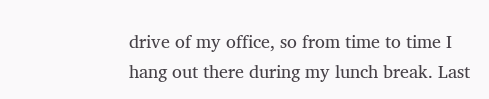drive of my office, so from time to time I hang out there during my lunch break. Last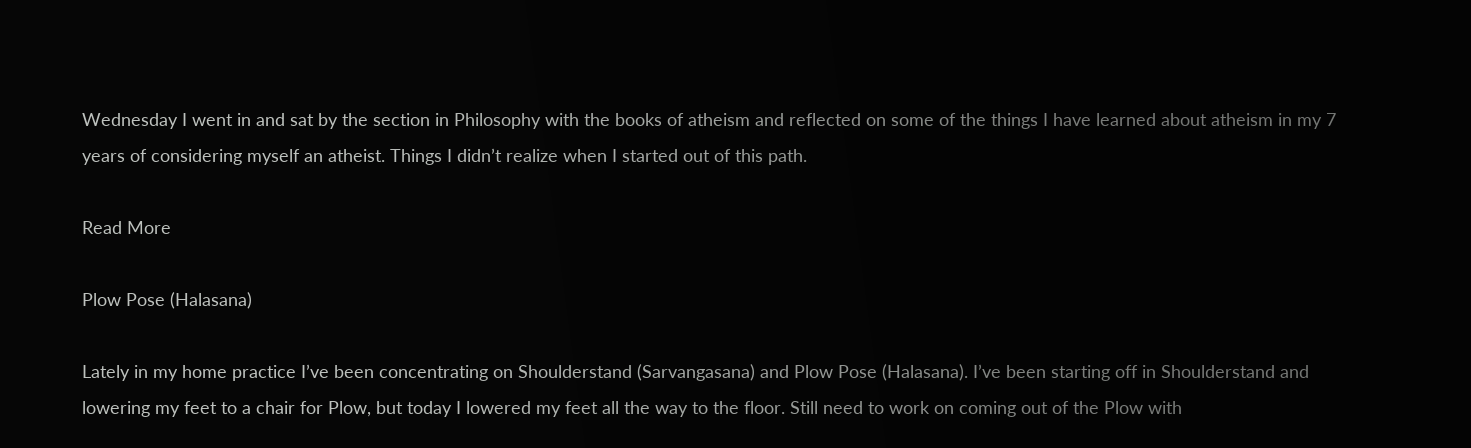Wednesday I went in and sat by the section in Philosophy with the books of atheism and reflected on some of the things I have learned about atheism in my 7 years of considering myself an atheist. Things I didn’t realize when I started out of this path.

Read More

Plow Pose (Halasana)

Lately in my home practice I’ve been concentrating on Shoulderstand (Sarvangasana) and Plow Pose (Halasana). I’ve been starting off in Shoulderstand and lowering my feet to a chair for Plow, but today I lowered my feet all the way to the floor. Still need to work on coming out of the Plow with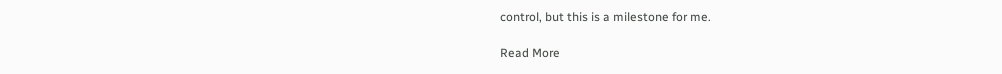control, but this is a milestone for me.

Read More